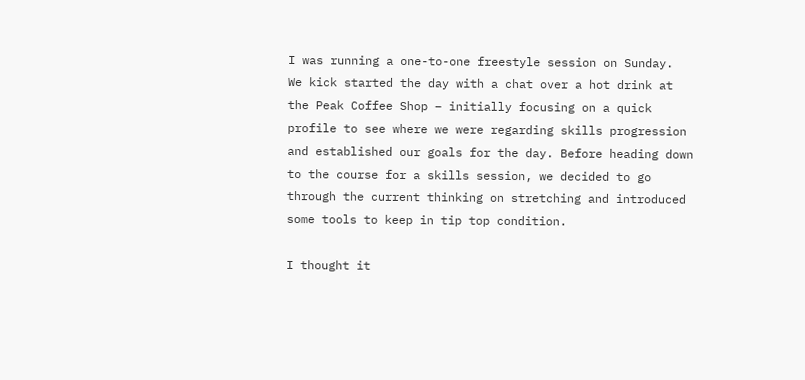I was running a one-to-one freestyle session on Sunday.  We kick started the day with a chat over a hot drink at the Peak Coffee Shop – initially focusing on a quick profile to see where we were regarding skills progression and established our goals for the day. Before heading down to the course for a skills session, we decided to go through the current thinking on stretching and introduced some tools to keep in tip top condition.

I thought it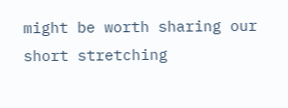might be worth sharing our short stretching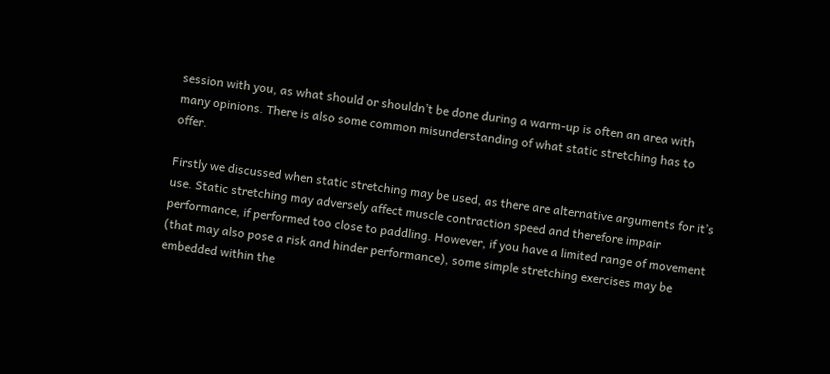session with you, as what should or shouldn’t be done during a warm-up is often an area with many opinions. There is also some common misunderstanding of what static stretching has to offer.

Firstly we discussed when static stretching may be used, as there are alternative arguments for it’s use. Static stretching may adversely affect muscle contraction speed and therefore impair performance, if performed too close to paddling. However, if you have a limited range of movement (that may also pose a risk and hinder performance), some simple stretching exercises may be embedded within the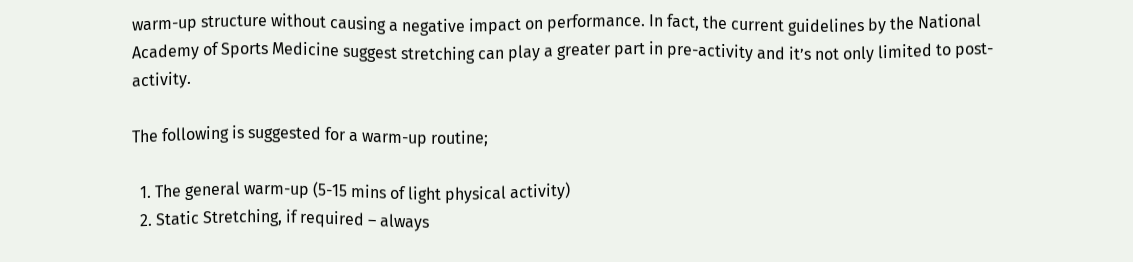warm-up structure without causing a negative impact on performance. In fact, the current guidelines by the National Academy of Sports Medicine suggest stretching can play a greater part in pre-activity and it’s not only limited to post-activity.

The following is suggested for a warm-up routine;

  1. The general warm-up (5-15 mins of light physical activity)
  2. Static Stretching, if required – always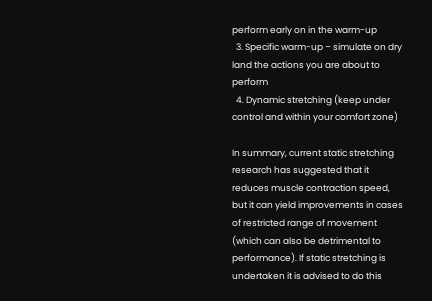perform early on in the warm-up
  3. Specific warm-up – simulate on dry land the actions you are about to perform
  4. Dynamic stretching (keep under control and within your comfort zone)

In summary, current static stretching research has suggested that it reduces muscle contraction speed, but it can yield improvements in cases of restricted range of movement (which can also be detrimental to performance). If static stretching is undertaken it is advised to do this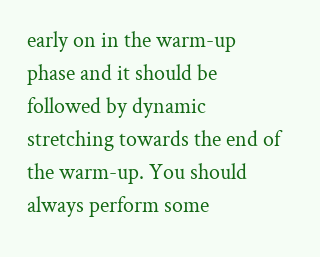early on in the warm-up phase and it should be followed by dynamic stretching towards the end of the warm-up. You should always perform some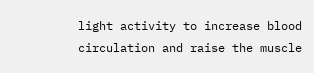light activity to increase blood circulation and raise the muscle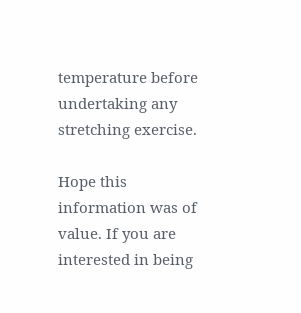temperature before undertaking any stretching exercise.

Hope this information was of value. If you are interested in being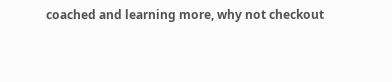coached and learning more, why not checkout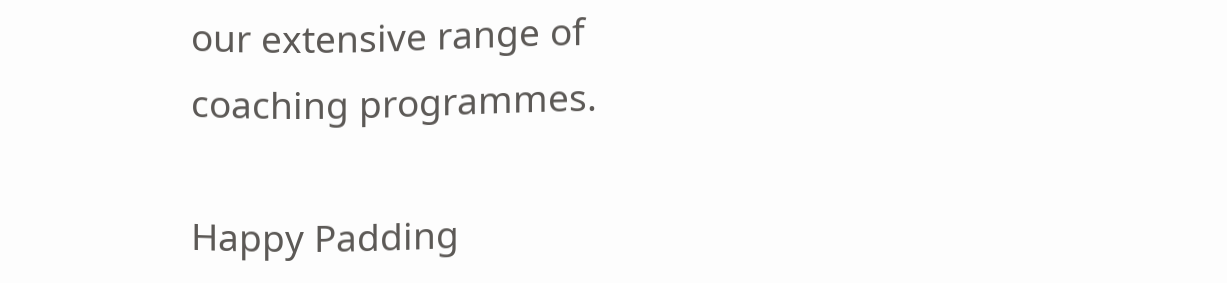our extensive range of coaching programmes.

Happy Padding